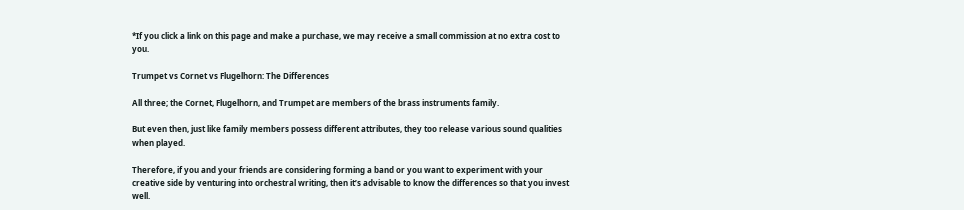*If you click a link on this page and make a purchase, we may receive a small commission at no extra cost to you.

Trumpet vs Cornet vs Flugelhorn: The Differences

All three; the Cornet, Flugelhorn, and Trumpet are members of the brass instruments family.

But even then, just like family members possess different attributes, they too release various sound qualities when played.

Therefore, if you and your friends are considering forming a band or you want to experiment with your creative side by venturing into orchestral writing, then it’s advisable to know the differences so that you invest well.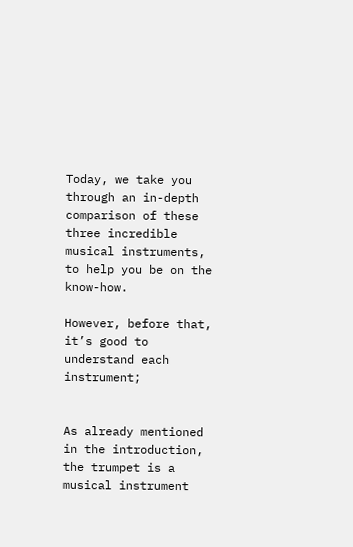Today, we take you through an in-depth comparison of these three incredible musical instruments, to help you be on the know-how.

However, before that, it’s good to understand each instrument;


As already mentioned in the introduction, the trumpet is a musical instrument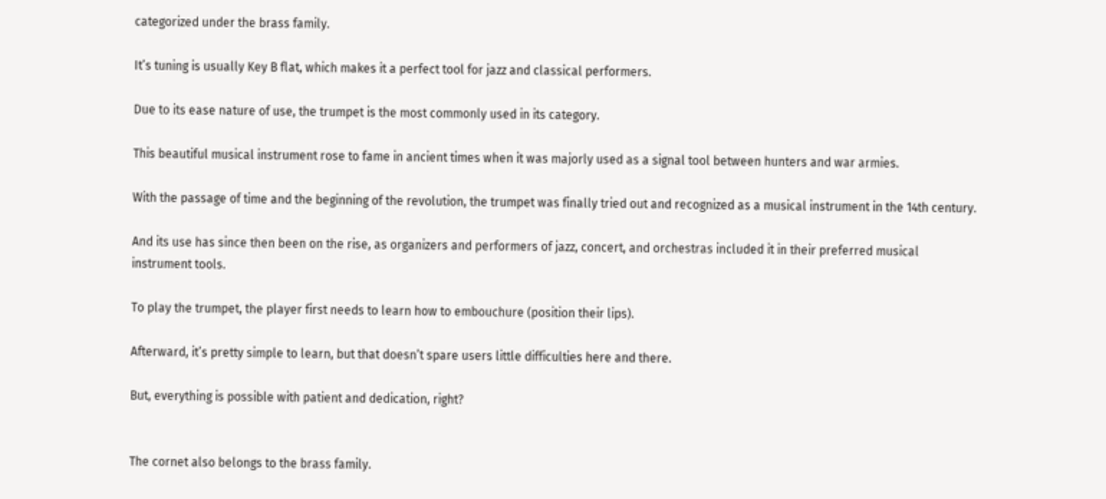categorized under the brass family.

It’s tuning is usually Key B flat, which makes it a perfect tool for jazz and classical performers.

Due to its ease nature of use, the trumpet is the most commonly used in its category.

This beautiful musical instrument rose to fame in ancient times when it was majorly used as a signal tool between hunters and war armies.

With the passage of time and the beginning of the revolution, the trumpet was finally tried out and recognized as a musical instrument in the 14th century.

And its use has since then been on the rise, as organizers and performers of jazz, concert, and orchestras included it in their preferred musical instrument tools.

To play the trumpet, the player first needs to learn how to embouchure (position their lips).

Afterward, it’s pretty simple to learn, but that doesn’t spare users little difficulties here and there.

But, everything is possible with patient and dedication, right?


The cornet also belongs to the brass family.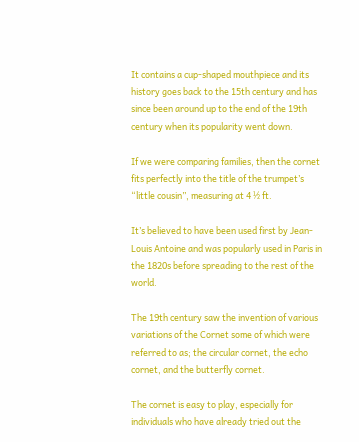It contains a cup-shaped mouthpiece and its history goes back to the 15th century and has since been around up to the end of the 19th century when its popularity went down.

If we were comparing families, then the cornet fits perfectly into the title of the trumpet’s “little cousin”, measuring at 4 ½ ft.

It’s believed to have been used first by Jean-Louis Antoine and was popularly used in Paris in the 1820s before spreading to the rest of the world.

The 19th century saw the invention of various variations of the Cornet some of which were referred to as; the circular cornet, the echo cornet, and the butterfly cornet.

The cornet is easy to play, especially for individuals who have already tried out the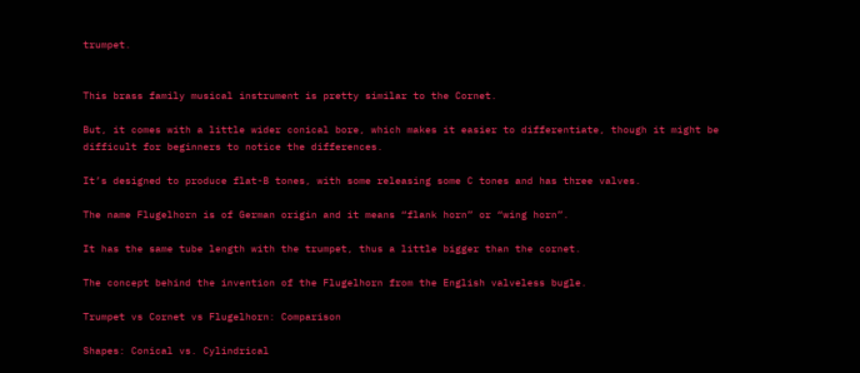trumpet.


This brass family musical instrument is pretty similar to the Cornet.

But, it comes with a little wider conical bore, which makes it easier to differentiate, though it might be difficult for beginners to notice the differences.

It’s designed to produce flat-B tones, with some releasing some C tones and has three valves.

The name Flugelhorn is of German origin and it means “flank horn” or “wing horn”.

It has the same tube length with the trumpet, thus a little bigger than the cornet.

The concept behind the invention of the Flugelhorn from the English valveless bugle.

Trumpet vs Cornet vs Flugelhorn: Comparison

Shapes: Conical vs. Cylindrical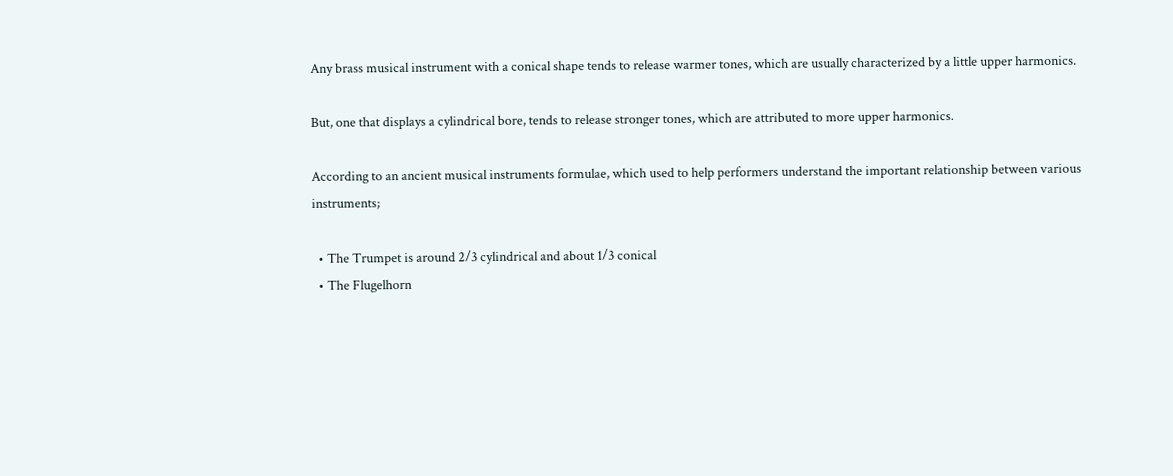Any brass musical instrument with a conical shape tends to release warmer tones, which are usually characterized by a little upper harmonics.

But, one that displays a cylindrical bore, tends to release stronger tones, which are attributed to more upper harmonics.

According to an ancient musical instruments formulae, which used to help performers understand the important relationship between various instruments;

  • The Trumpet is around 2/3 cylindrical and about 1/3 conical
  • The Flugelhorn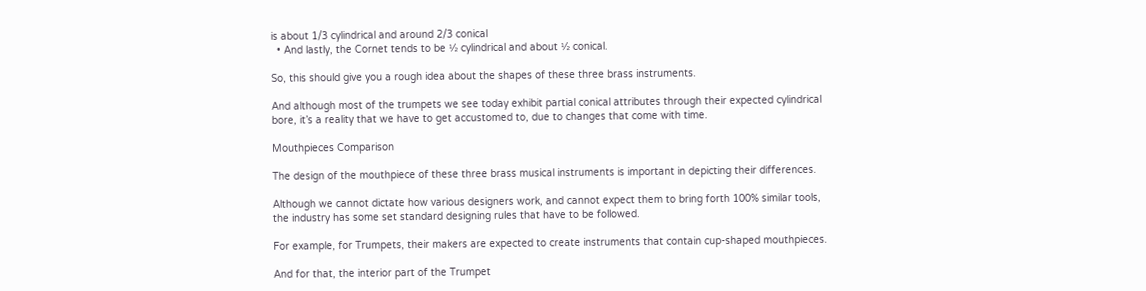is about 1/3 cylindrical and around 2/3 conical
  • And lastly, the Cornet tends to be ½ cylindrical and about ½ conical.

So, this should give you a rough idea about the shapes of these three brass instruments.

And although most of the trumpets we see today exhibit partial conical attributes through their expected cylindrical bore, it’s a reality that we have to get accustomed to, due to changes that come with time.

Mouthpieces Comparison

The design of the mouthpiece of these three brass musical instruments is important in depicting their differences.

Although we cannot dictate how various designers work, and cannot expect them to bring forth 100% similar tools, the industry has some set standard designing rules that have to be followed.

For example, for Trumpets, their makers are expected to create instruments that contain cup-shaped mouthpieces.

And for that, the interior part of the Trumpet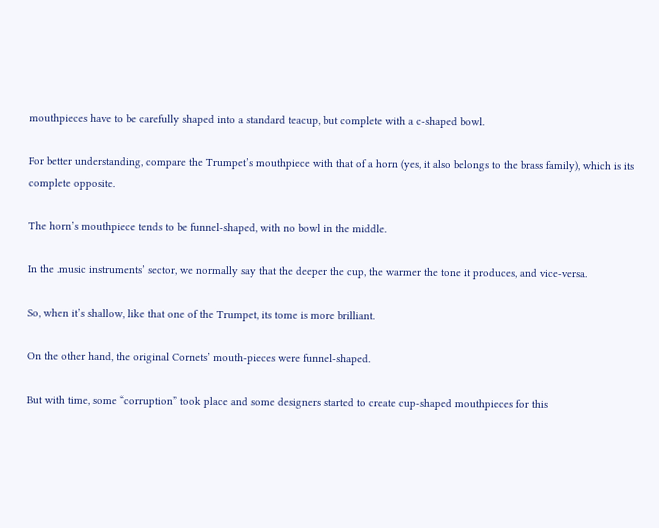mouthpieces have to be carefully shaped into a standard teacup, but complete with a c-shaped bowl.

For better understanding, compare the Trumpet’s mouthpiece with that of a horn (yes, it also belongs to the brass family), which is its complete opposite.

The horn’s mouthpiece tends to be funnel-shaped, with no bowl in the middle.

In the .music instruments’ sector, we normally say that the deeper the cup, the warmer the tone it produces, and vice-versa.

So, when it’s shallow, like that one of the Trumpet, its tome is more brilliant.

On the other hand, the original Cornets’ mouth-pieces were funnel-shaped.

But with time, some “corruption” took place and some designers started to create cup-shaped mouthpieces for this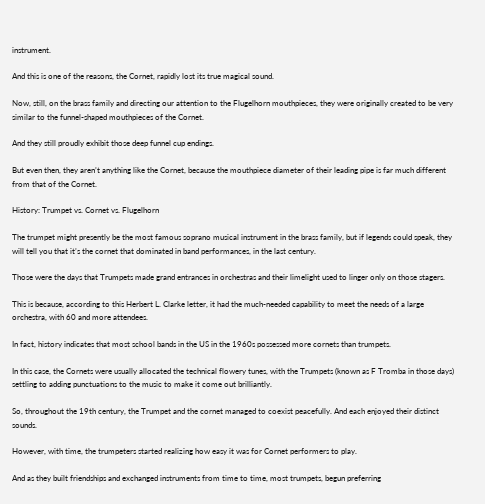instrument.

And this is one of the reasons, the Cornet, rapidly lost its true magical sound.

Now, still, on the brass family and directing our attention to the Flugelhorn mouthpieces, they were originally created to be very similar to the funnel-shaped mouthpieces of the Cornet.

And they still proudly exhibit those deep funnel cup endings.

But even then, they aren’t anything like the Cornet, because the mouthpiece diameter of their leading pipe is far much different from that of the Cornet.

History: Trumpet vs. Cornet vs. Flugelhorn

The trumpet might presently be the most famous soprano musical instrument in the brass family, but if legends could speak, they will tell you that it’s the cornet that dominated in band performances, in the last century.

Those were the days that Trumpets made grand entrances in orchestras and their limelight used to linger only on those stagers.

This is because, according to this Herbert L. Clarke letter, it had the much-needed capability to meet the needs of a large orchestra, with 60 and more attendees.

In fact, history indicates that most school bands in the US in the 1960s possessed more cornets than trumpets.

In this case, the Cornets were usually allocated the technical flowery tunes, with the Trumpets (known as F Tromba in those days) settling to adding punctuations to the music to make it come out brilliantly.

So, throughout the 19th century, the Trumpet and the cornet managed to coexist peacefully. And each enjoyed their distinct sounds.

However, with time, the trumpeters started realizing how easy it was for Cornet performers to play.

And as they built friendships and exchanged instruments from time to time, most trumpets, begun preferring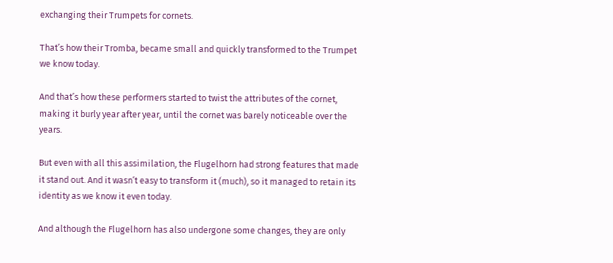exchanging their Trumpets for cornets.

That’s how their Tromba, became small and quickly transformed to the Trumpet we know today.

And that’s how these performers started to twist the attributes of the cornet, making it burly year after year, until the cornet was barely noticeable over the years.

But even with all this assimilation, the Flugelhorn had strong features that made it stand out. And it wasn’t easy to transform it (much), so it managed to retain its identity as we know it even today.

And although the Flugelhorn has also undergone some changes, they are only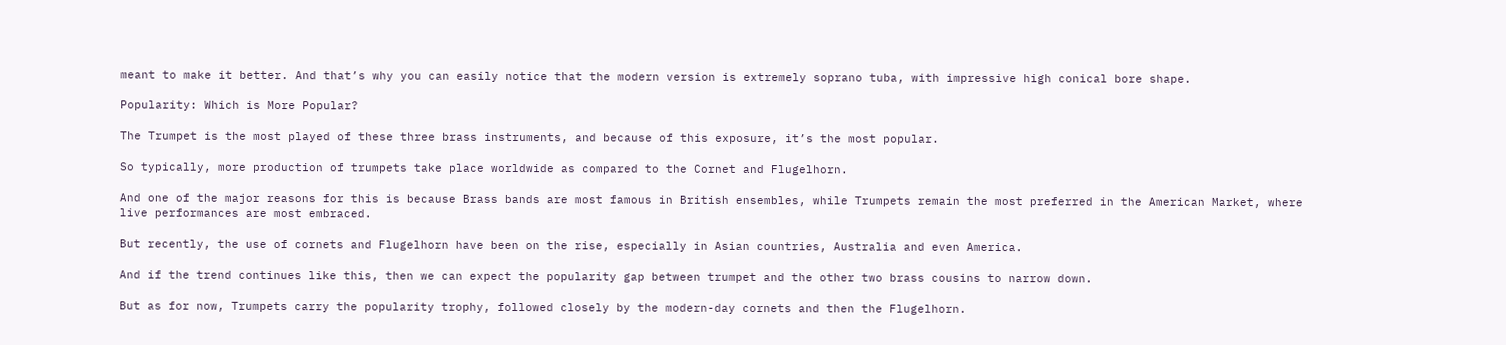meant to make it better. And that’s why you can easily notice that the modern version is extremely soprano tuba, with impressive high conical bore shape.

Popularity: Which is More Popular?

The Trumpet is the most played of these three brass instruments, and because of this exposure, it’s the most popular.

So typically, more production of trumpets take place worldwide as compared to the Cornet and Flugelhorn.

And one of the major reasons for this is because Brass bands are most famous in British ensembles, while Trumpets remain the most preferred in the American Market, where live performances are most embraced.

But recently, the use of cornets and Flugelhorn have been on the rise, especially in Asian countries, Australia and even America.

And if the trend continues like this, then we can expect the popularity gap between trumpet and the other two brass cousins to narrow down.

But as for now, Trumpets carry the popularity trophy, followed closely by the modern-day cornets and then the Flugelhorn.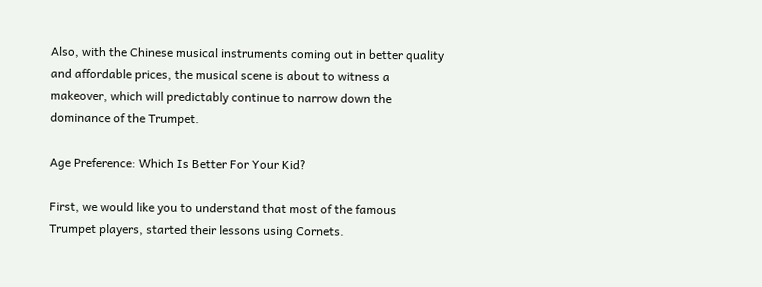Also, with the Chinese musical instruments coming out in better quality and affordable prices, the musical scene is about to witness a makeover, which will predictably continue to narrow down the dominance of the Trumpet.

Age Preference: Which Is Better For Your Kid?

First, we would like you to understand that most of the famous Trumpet players, started their lessons using Cornets.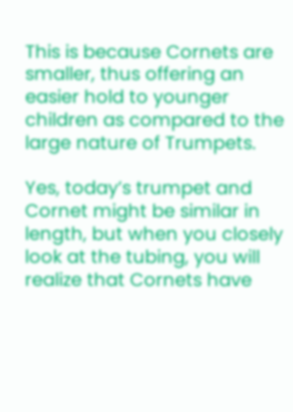This is because Cornets are smaller, thus offering an easier hold to younger children as compared to the large nature of Trumpets.

Yes, today’s trumpet and Cornet might be similar in length, but when you closely look at the tubing, you will realize that Cornets have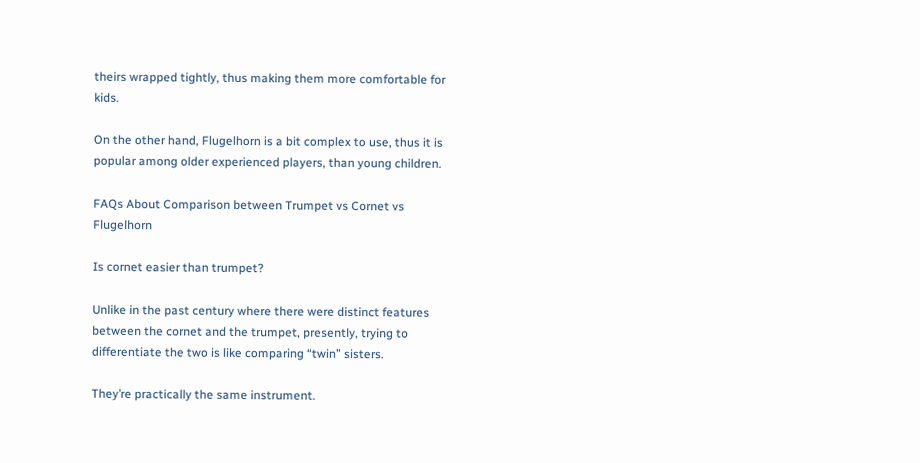theirs wrapped tightly, thus making them more comfortable for kids.

On the other hand, Flugelhorn is a bit complex to use, thus it is popular among older experienced players, than young children.

FAQs About Comparison between Trumpet vs Cornet vs Flugelhorn

Is cornet easier than trumpet?

Unlike in the past century where there were distinct features between the cornet and the trumpet, presently, trying to differentiate the two is like comparing “twin” sisters.

They’re practically the same instrument.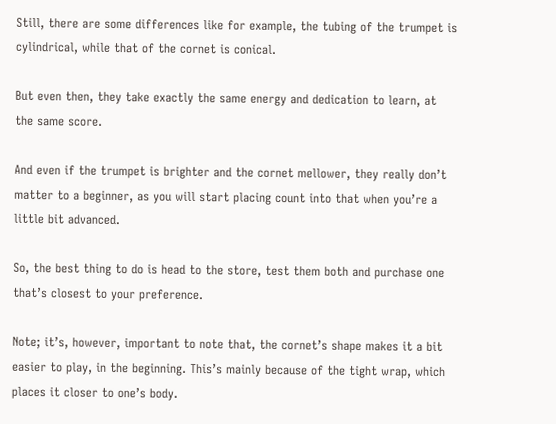Still, there are some differences like for example, the tubing of the trumpet is cylindrical, while that of the cornet is conical.

But even then, they take exactly the same energy and dedication to learn, at the same score.

And even if the trumpet is brighter and the cornet mellower, they really don’t matter to a beginner, as you will start placing count into that when you’re a little bit advanced.

So, the best thing to do is head to the store, test them both and purchase one that’s closest to your preference.

Note; it’s, however, important to note that, the cornet’s shape makes it a bit easier to play, in the beginning. This’s mainly because of the tight wrap, which places it closer to one’s body.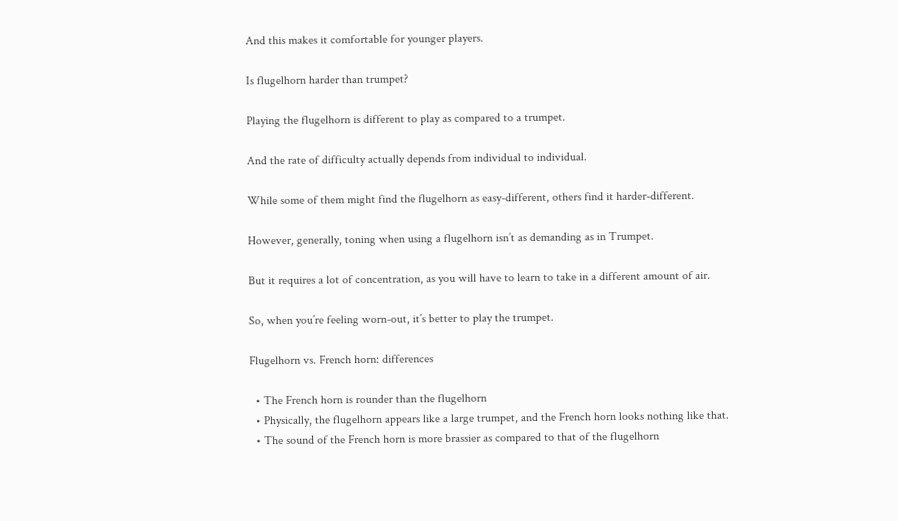And this makes it comfortable for younger players.

Is flugelhorn harder than trumpet?

Playing the flugelhorn is different to play as compared to a trumpet.

And the rate of difficulty actually depends from individual to individual.

While some of them might find the flugelhorn as easy-different, others find it harder-different.

However, generally, toning when using a flugelhorn isn’t as demanding as in Trumpet.

But it requires a lot of concentration, as you will have to learn to take in a different amount of air.

So, when you’re feeling worn-out, it’s better to play the trumpet.

Flugelhorn vs. French horn: differences

  • The French horn is rounder than the flugelhorn
  • Physically, the flugelhorn appears like a large trumpet, and the French horn looks nothing like that.
  • The sound of the French horn is more brassier as compared to that of the flugelhorn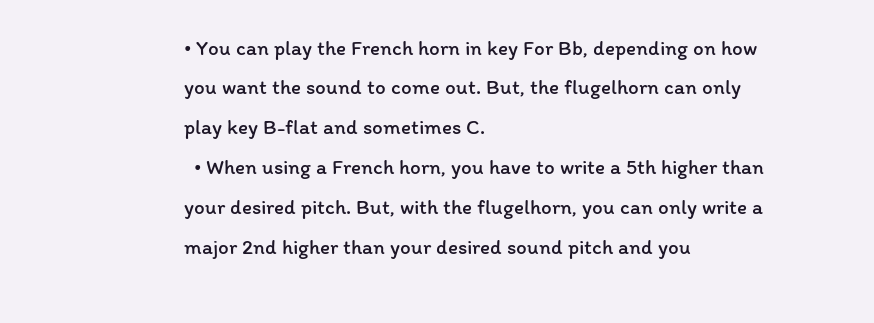• You can play the French horn in key For Bb, depending on how you want the sound to come out. But, the flugelhorn can only play key B-flat and sometimes C.
  • When using a French horn, you have to write a 5th higher than your desired pitch. But, with the flugelhorn, you can only write a major 2nd higher than your desired sound pitch and you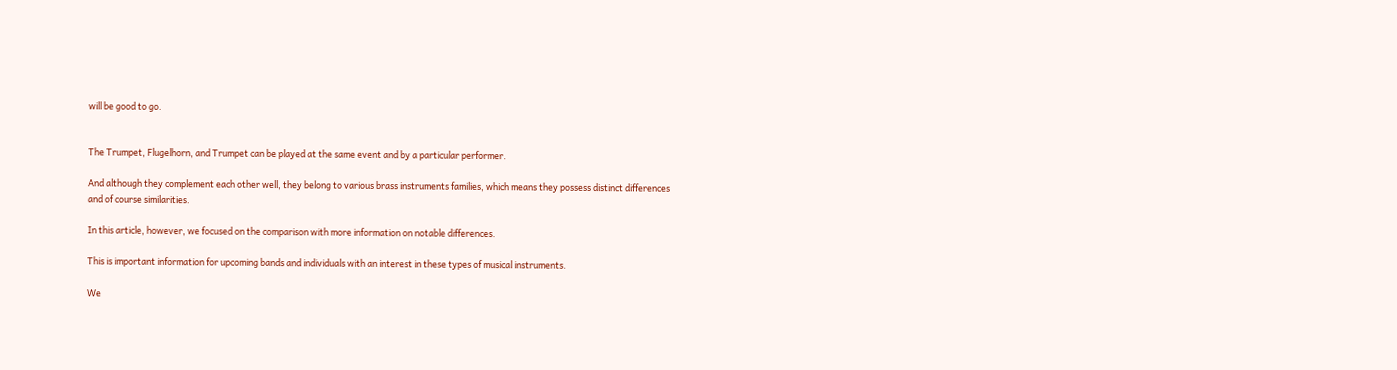will be good to go.


The Trumpet, Flugelhorn, and Trumpet can be played at the same event and by a particular performer.

And although they complement each other well, they belong to various brass instruments families, which means they possess distinct differences and of course similarities.

In this article, however, we focused on the comparison with more information on notable differences.

This is important information for upcoming bands and individuals with an interest in these types of musical instruments.

We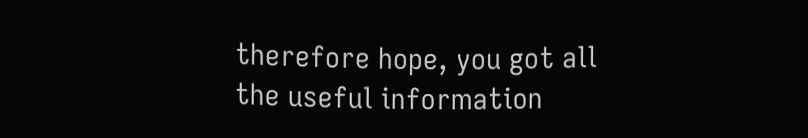therefore hope, you got all the useful information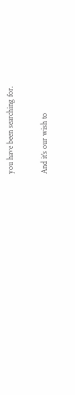you have been searching for.

And it’s our wish to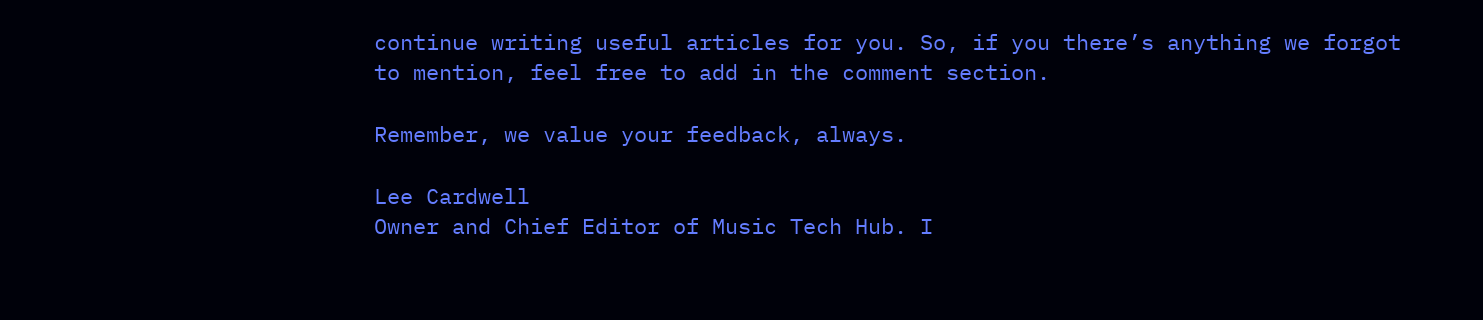continue writing useful articles for you. So, if you there’s anything we forgot to mention, feel free to add in the comment section.

Remember, we value your feedback, always.

Lee Cardwell
Owner and Chief Editor of Music Tech Hub. I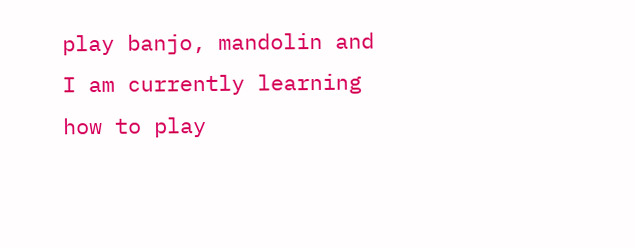play banjo, mandolin and I am currently learning how to play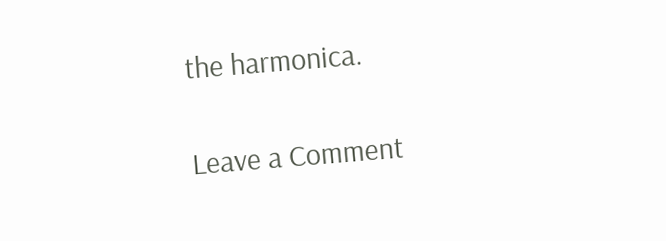the harmonica.

Leave a Comment